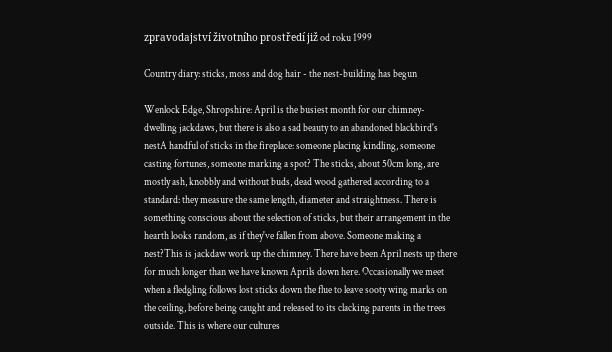zpravodajství životního prostředí již od roku 1999

Country diary: sticks, moss and dog hair - the nest-building has begun

Wenlock Edge, Shropshire: April is the busiest month for our chimney-dwelling jackdaws, but there is also a sad beauty to an abandoned blackbird's nestA handful of sticks in the fireplace: someone placing kindling, someone casting fortunes, someone marking a spot? The sticks, about 50cm long, are mostly ash, knobbly and without buds, dead wood gathered according to a standard: they measure the same length, diameter and straightness. There is something conscious about the selection of sticks, but their arrangement in the hearth looks random, as if they've fallen from above. Someone making a nest?This is jackdaw work up the chimney. There have been April nests up there for much longer than we have known Aprils down here. Occasionally we meet when a fledgling follows lost sticks down the flue to leave sooty wing marks on the ceiling, before being caught and released to its clacking parents in the trees outside. This is where our cultures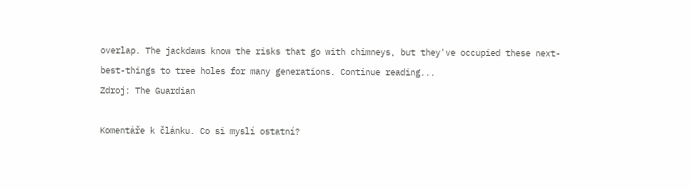overlap. The jackdaws know the risks that go with chimneys, but they've occupied these next-best-things to tree holes for many generations. Continue reading...
Zdroj: The Guardian

Komentáře k článku. Co si myslí ostatní?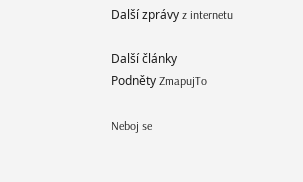Další zprávy z internetu

Další články
Podněty ZmapujTo

Neboj se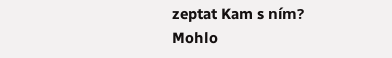zeptat Kam s ním?
Mohlo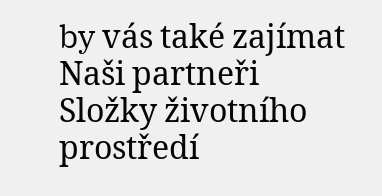by vás také zajímat
Naši partneři
Složky životního prostředí